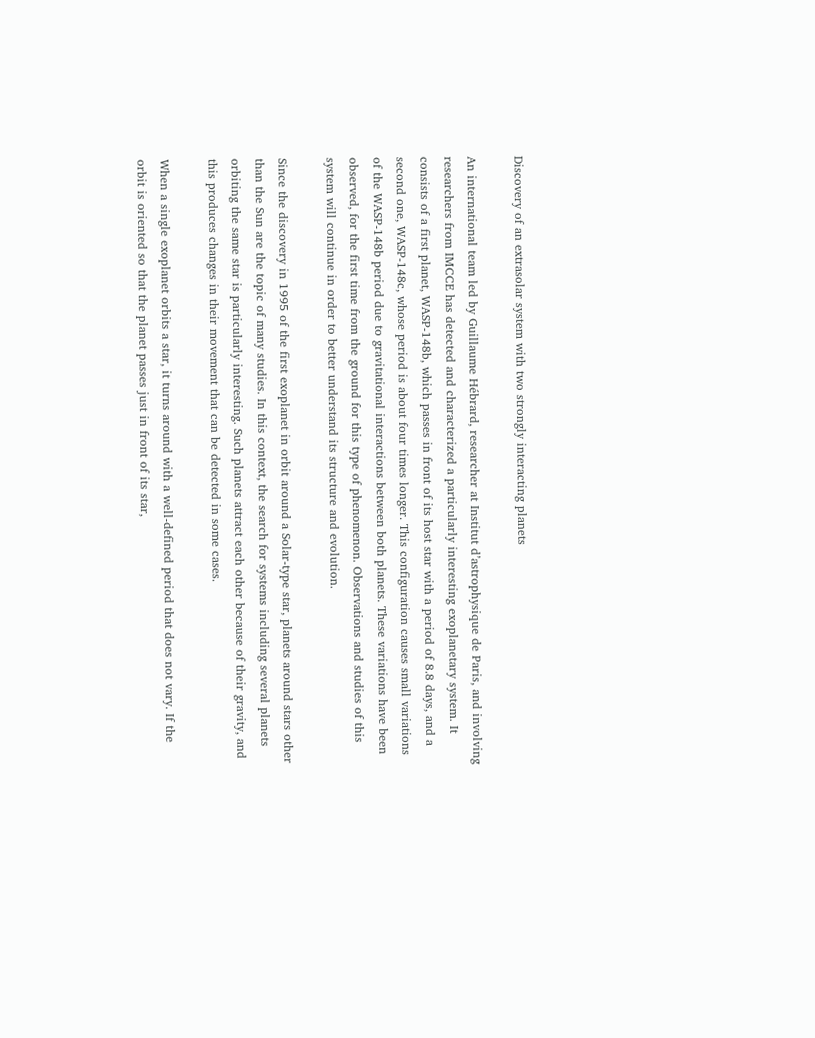Discovery of an extrasolar system with two strongly interacting planets

An international team led by Guillaume Hébrard, researcher at Institut d’astrophysique de Paris, and involving researchers from IMCCE has detected and characterized a particularly interesting exoplanetary system. It consists of a first planet, WASP-148b, which passes in front of its host star with a period of 8.8 days, and a second one, WASP-148c, whose period is about four times longer. This configuration causes small variations of the WASP-148b period due to gravitational interactions between both planets. These variations have been observed, for the first time from the ground for this type of phenomenon. Observations and studies of this system will continue in order to better understand its structure and evolution.

Since the discovery in 1995 of the first exoplanet in orbit around a Solar-type star, planets around stars other than the Sun are the topic of many studies. In this context, the search for systems including several planets orbiting the same star is particularly interesting. Such planets attract each other because of their gravity, and this produces changes in their movement that can be detected in some cases.

When a single exoplanet orbits a star, it turns around with a well-defined period that does not vary. If the orbit is oriented so that the planet passes just in front of its star,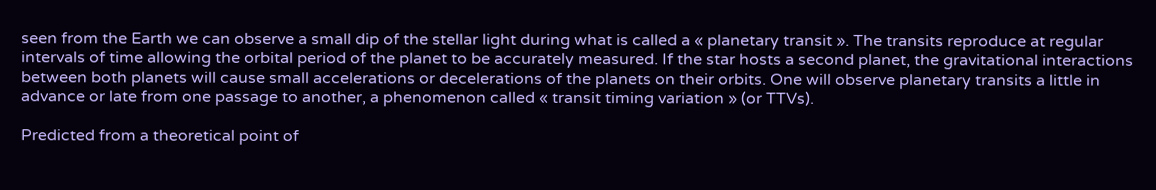seen from the Earth we can observe a small dip of the stellar light during what is called a « planetary transit ». The transits reproduce at regular intervals of time allowing the orbital period of the planet to be accurately measured. If the star hosts a second planet, the gravitational interactions between both planets will cause small accelerations or decelerations of the planets on their orbits. One will observe planetary transits a little in advance or late from one passage to another, a phenomenon called « transit timing variation » (or TTVs).

Predicted from a theoretical point of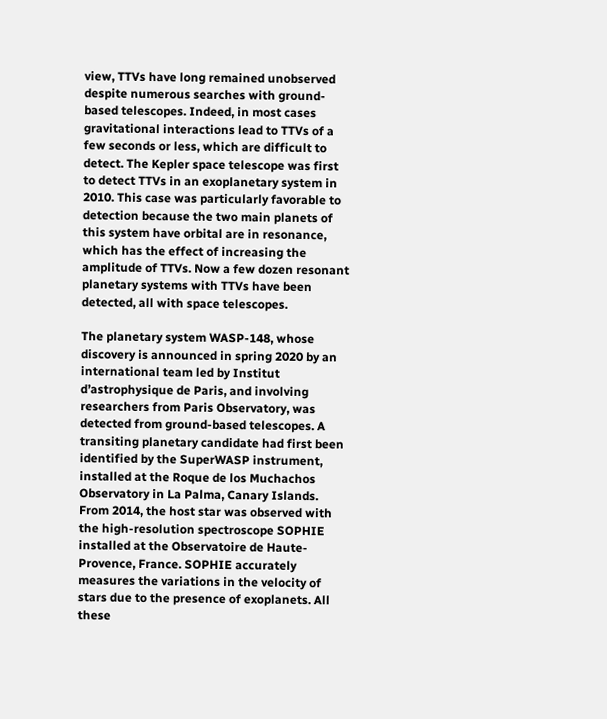view, TTVs have long remained unobserved despite numerous searches with ground-based telescopes. Indeed, in most cases gravitational interactions lead to TTVs of a few seconds or less, which are difficult to detect. The Kepler space telescope was first to detect TTVs in an exoplanetary system in 2010. This case was particularly favorable to detection because the two main planets of this system have orbital are in resonance, which has the effect of increasing the amplitude of TTVs. Now a few dozen resonant planetary systems with TTVs have been detected, all with space telescopes.

The planetary system WASP-148, whose discovery is announced in spring 2020 by an international team led by Institut d’astrophysique de Paris, and involving researchers from Paris Observatory, was detected from ground-based telescopes. A transiting planetary candidate had first been identified by the SuperWASP instrument, installed at the Roque de los Muchachos Observatory in La Palma, Canary Islands. From 2014, the host star was observed with the high-resolution spectroscope SOPHIE installed at the Observatoire de Haute-Provence, France. SOPHIE accurately measures the variations in the velocity of stars due to the presence of exoplanets. All these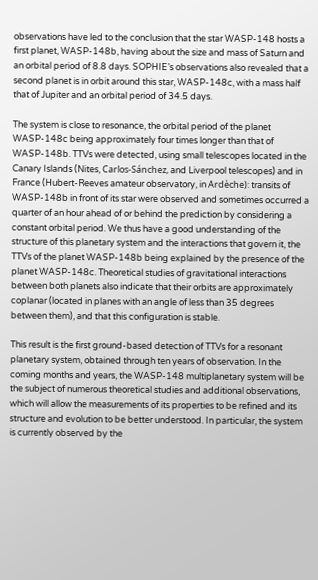observations have led to the conclusion that the star WASP-148 hosts a first planet, WASP-148b, having about the size and mass of Saturn and an orbital period of 8.8 days. SOPHIE’s observations also revealed that a second planet is in orbit around this star, WASP-148c, with a mass half that of Jupiter and an orbital period of 34.5 days.

The system is close to resonance, the orbital period of the planet WASP-148c being approximately four times longer than that of WASP-148b. TTVs were detected, using small telescopes located in the Canary Islands (Nites, Carlos-Sánchez, and Liverpool telescopes) and in France (Hubert-Reeves amateur observatory, in Ardèche): transits of WASP-148b in front of its star were observed and sometimes occurred a quarter of an hour ahead of or behind the prediction by considering a constant orbital period. We thus have a good understanding of the structure of this planetary system and the interactions that govern it, the TTVs of the planet WASP-148b being explained by the presence of the planet WASP-148c. Theoretical studies of gravitational interactions between both planets also indicate that their orbits are approximately coplanar (located in planes with an angle of less than 35 degrees between them), and that this configuration is stable.

This result is the first ground-based detection of TTVs for a resonant planetary system, obtained through ten years of observation. In the coming months and years, the WASP-148 multiplanetary system will be the subject of numerous theoretical studies and additional observations, which will allow the measurements of its properties to be refined and its structure and evolution to be better understood. In particular, the system is currently observed by the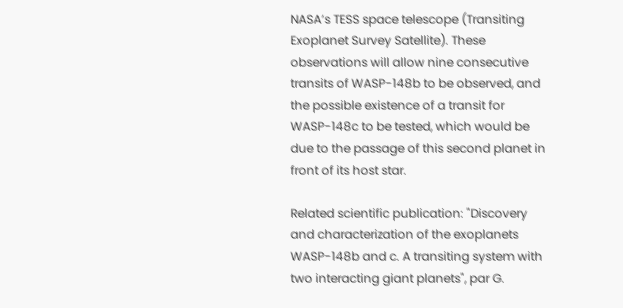NASA’s TESS space telescope (Transiting Exoplanet Survey Satellite). These observations will allow nine consecutive transits of WASP-148b to be observed, and the possible existence of a transit for WASP-148c to be tested, which would be due to the passage of this second planet in front of its host star.

Related scientific publication: "Discovery and characterization of the exoplanets WASP-148b and c. A transiting system with two interacting giant planets", par G.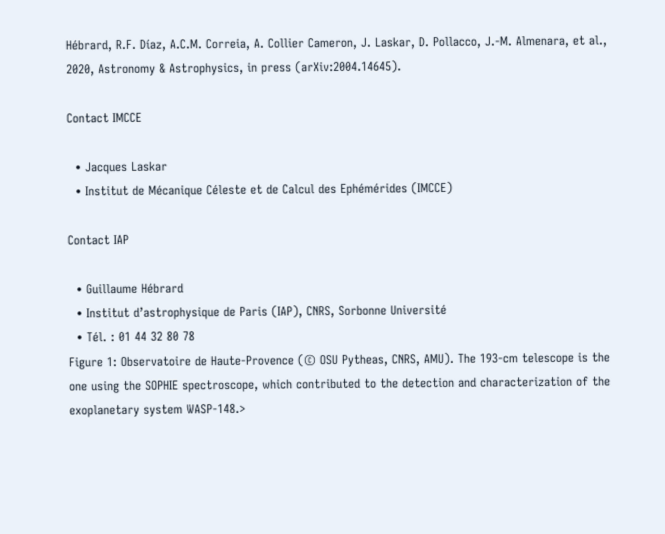Hébrard, R.F. Díaz, A.C.M. Correia, A. Collier Cameron, J. Laskar, D. Pollacco, J.-M. Almenara, et al., 2020, Astronomy & Astrophysics, in press (arXiv:2004.14645).

Contact IMCCE

  • Jacques Laskar
  • Institut de Mécanique Céleste et de Calcul des Ephémérides (IMCCE)

Contact IAP

  • Guillaume Hébrard
  • Institut d’astrophysique de Paris (IAP), CNRS, Sorbonne Université
  • Tél. : 01 44 32 80 78
Figure 1: Observatoire de Haute-Provence (© OSU Pytheas, CNRS, AMU). The 193-cm telescope is the one using the SOPHIE spectroscope, which contributed to the detection and characterization of the exoplanetary system WASP-148.>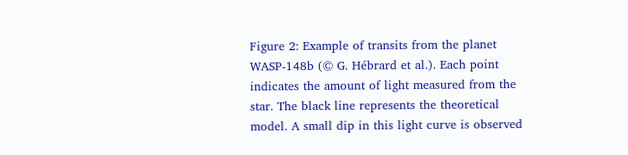Figure 2: Example of transits from the planet WASP-148b (© G. Hébrard et al.). Each point indicates the amount of light measured from the star. The black line represents the theoretical model. A small dip in this light curve is observed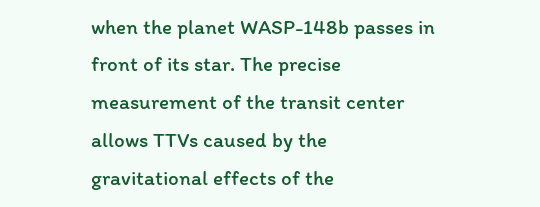when the planet WASP-148b passes in front of its star. The precise measurement of the transit center allows TTVs caused by the gravitational effects of the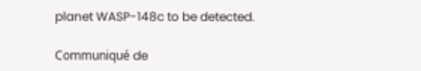planet WASP-148c to be detected.

Communiqué de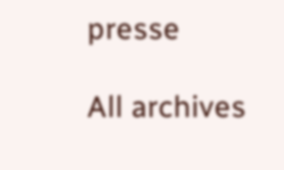presse

All archives